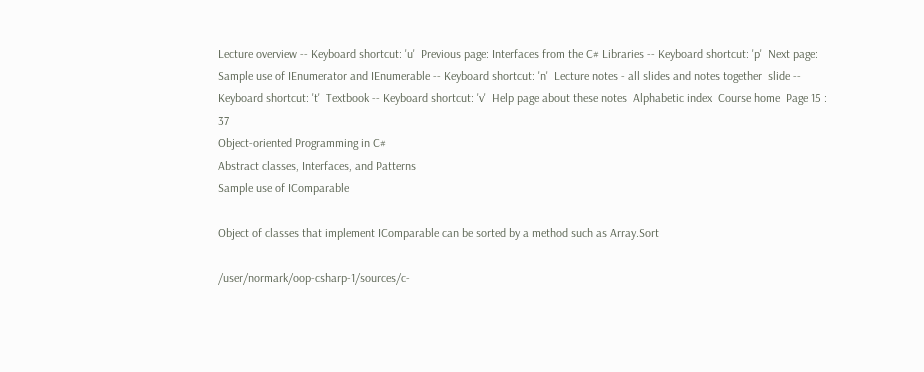Lecture overview -- Keyboard shortcut: 'u'  Previous page: Interfaces from the C# Libraries -- Keyboard shortcut: 'p'  Next page: Sample use of IEnumerator and IEnumerable -- Keyboard shortcut: 'n'  Lecture notes - all slides and notes together  slide -- Keyboard shortcut: 't'  Textbook -- Keyboard shortcut: 'v'  Help page about these notes  Alphabetic index  Course home  Page 15 : 37
Object-oriented Programming in C#
Abstract classes, Interfaces, and Patterns
Sample use of IComparable

Object of classes that implement IComparable can be sorted by a method such as Array.Sort

/user/normark/oop-csharp-1/sources/c-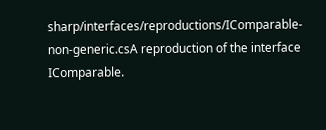sharp/interfaces/reproductions/IComparable-non-generic.csA reproduction of the interface IComparable.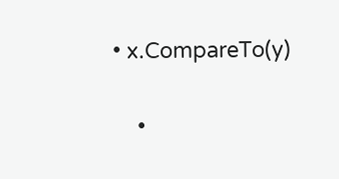• x.CompareTo(y)

    •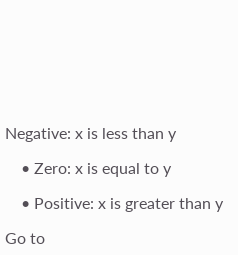Negative: x is less than y

    • Zero: x is equal to y

    • Positive: x is greater than y

Go to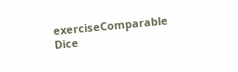exerciseComparable Dice